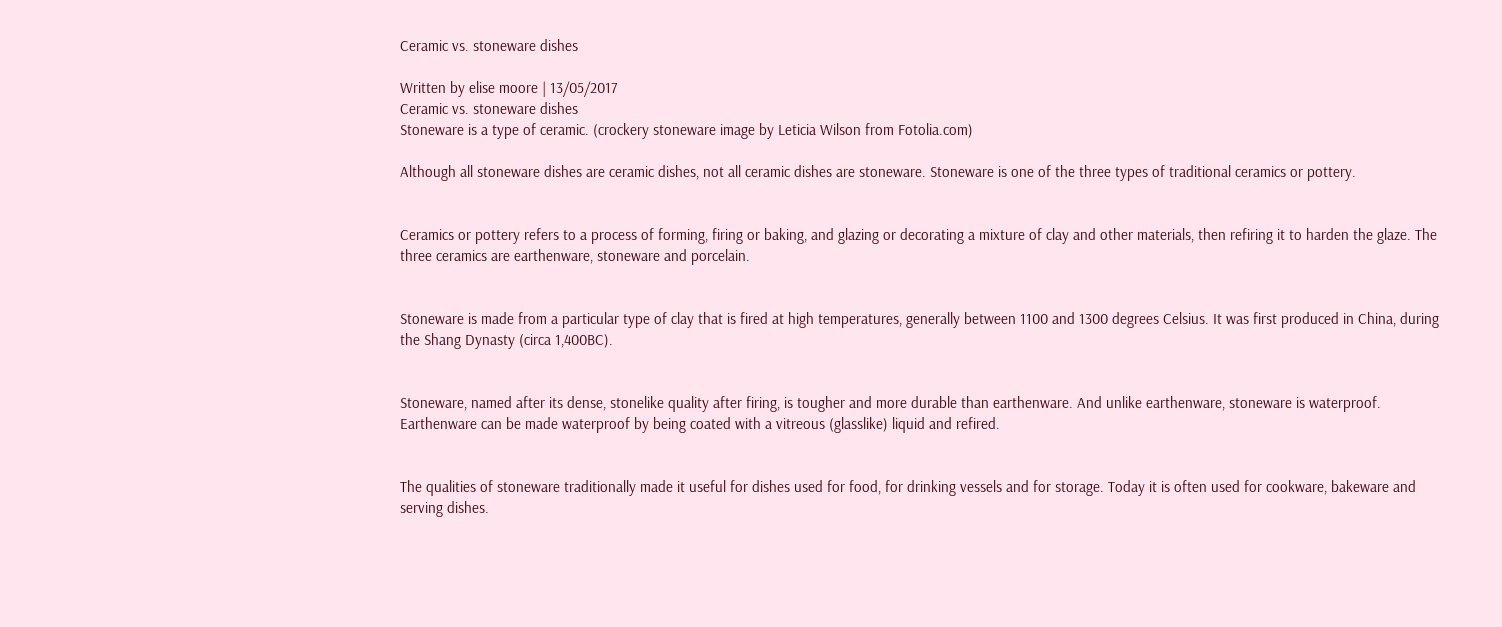Ceramic vs. stoneware dishes

Written by elise moore | 13/05/2017
Ceramic vs. stoneware dishes
Stoneware is a type of ceramic. (crockery stoneware image by Leticia Wilson from Fotolia.com)

Although all stoneware dishes are ceramic dishes, not all ceramic dishes are stoneware. Stoneware is one of the three types of traditional ceramics or pottery.


Ceramics or pottery refers to a process of forming, firing or baking, and glazing or decorating a mixture of clay and other materials, then refiring it to harden the glaze. The three ceramics are earthenware, stoneware and porcelain.


Stoneware is made from a particular type of clay that is fired at high temperatures, generally between 1100 and 1300 degrees Celsius. It was first produced in China, during the Shang Dynasty (circa 1,400BC).


Stoneware, named after its dense, stonelike quality after firing, is tougher and more durable than earthenware. And unlike earthenware, stoneware is waterproof. Earthenware can be made waterproof by being coated with a vitreous (glasslike) liquid and refired.


The qualities of stoneware traditionally made it useful for dishes used for food, for drinking vessels and for storage. Today it is often used for cookware, bakeware and serving dishes.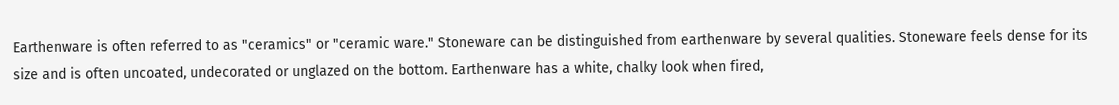Earthenware is often referred to as "ceramics" or "ceramic ware." Stoneware can be distinguished from earthenware by several qualities. Stoneware feels dense for its size and is often uncoated, undecorated or unglazed on the bottom. Earthenware has a white, chalky look when fired,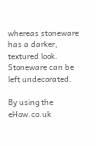whereas stoneware has a darker, textured look. Stoneware can be left undecorated.

By using the eHow.co.uk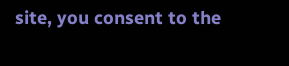site, you consent to the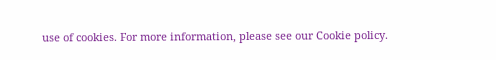use of cookies. For more information, please see our Cookie policy.